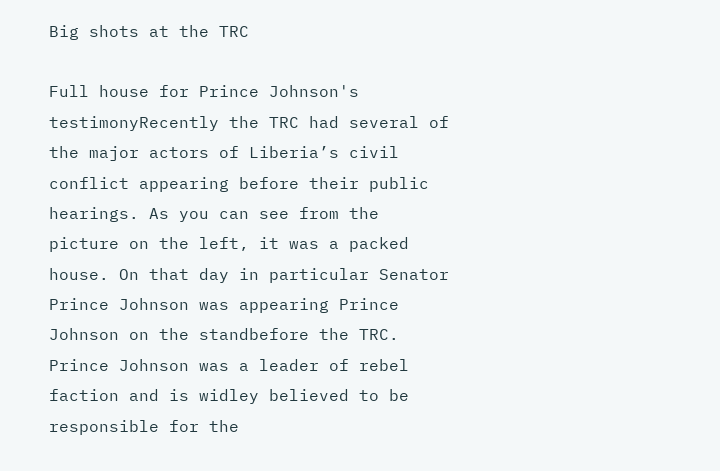Big shots at the TRC

Full house for Prince Johnson's testimonyRecently the TRC had several of the major actors of Liberia’s civil conflict appearing before their public hearings. As you can see from the picture on the left, it was a packed house. On that day in particular Senator Prince Johnson was appearing Prince Johnson on the standbefore the TRC. Prince Johnson was a leader of rebel faction and is widley believed to be responsible for the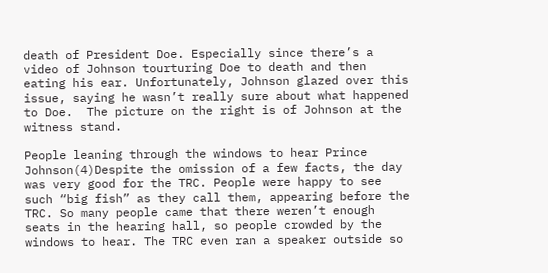death of President Doe. Especially since there’s a video of Johnson tourturing Doe to death and then eating his ear. Unfortunately, Johnson glazed over this issue, saying he wasn’t really sure about what happened to Doe.  The picture on the right is of Johnson at the witness stand.

People leaning through the windows to hear Prince Johnson(4)Despite the omission of a few facts, the day was very good for the TRC. People were happy to see such “big fish” as they call them, appearing before the TRC. So many people came that there weren’t enough seats in the hearing hall, so people crowded by the windows to hear. The TRC even ran a speaker outside so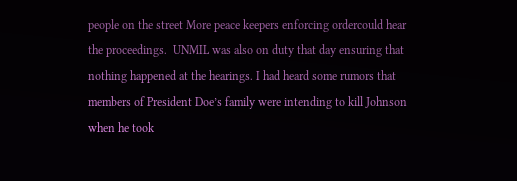people on the street More peace keepers enforcing ordercould hear the proceedings.  UNMIL was also on duty that day ensuring that nothing happened at the hearings. I had heard some rumors that members of President Doe’s family were intending to kill Johnson when he took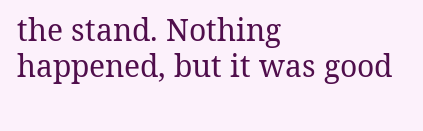the stand. Nothing happened, but it was good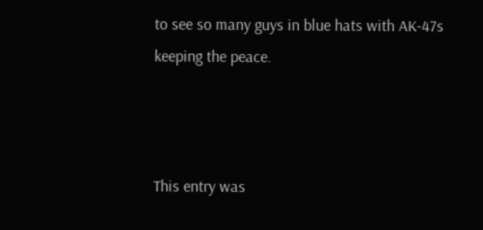to see so many guys in blue hats with AK-47s keeping the peace.



This entry was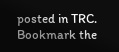posted in TRC. Bookmark the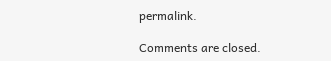permalink.

Comments are closed.